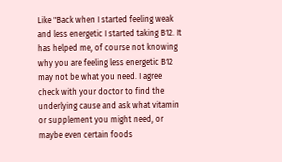Like "Back when I started feeling weak and less energetic I started taking B12. It has helped me, of course not knowing why you are feeling less energetic B12 may not be what you need. I agree check with your doctor to find the underlying cause and ask what vitamin or supplement you might need, or maybe even certain foods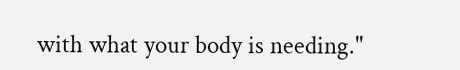with what your body is needing."